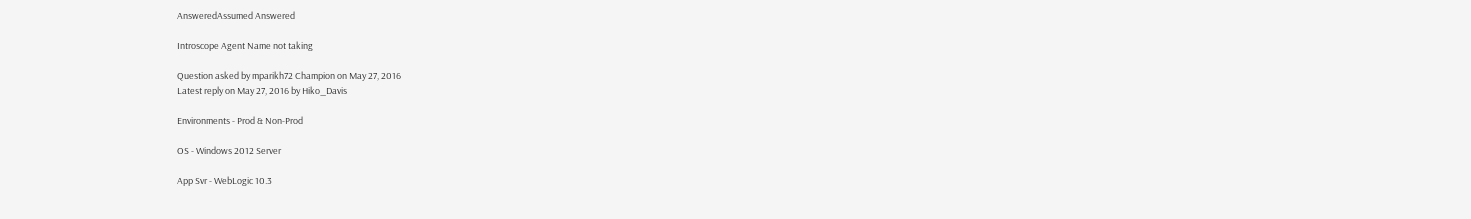AnsweredAssumed Answered

Introscope Agent Name not taking

Question asked by mparikh72 Champion on May 27, 2016
Latest reply on May 27, 2016 by Hiko_Davis

Environments - Prod & Non-Prod

OS - Windows 2012 Server

App Svr - WebLogic 10.3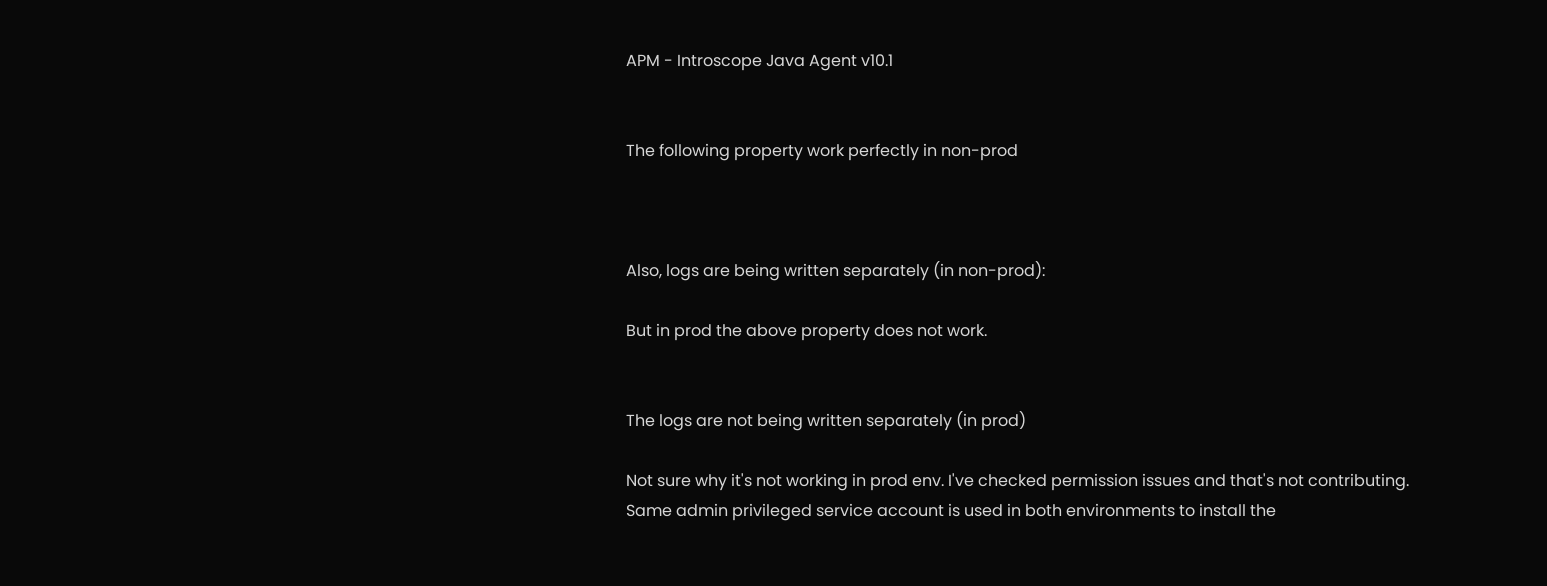APM - Introscope Java Agent v10.1


The following property work perfectly in non-prod



Also, logs are being written separately (in non-prod):

But in prod the above property does not work.


The logs are not being written separately (in prod)

Not sure why it's not working in prod env. I've checked permission issues and that's not contributing. Same admin privileged service account is used in both environments to install the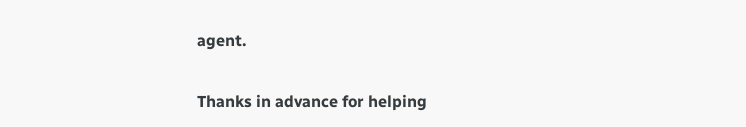agent.


Thanks in advance for helping